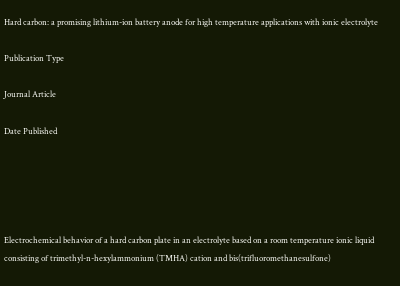Hard carbon: a promising lithium-ion battery anode for high temperature applications with ionic electrolyte

Publication Type

Journal Article

Date Published





Electrochemical behavior of a hard carbon plate in an electrolyte based on a room temperature ionic liquid consisting of trimethyl-n-hexylammonium (TMHA) cation and bis(trifluoromethanesulfone)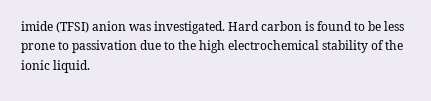imide (TFSI) anion was investigated. Hard carbon is found to be less prone to passivation due to the high electrochemical stability of the ionic liquid.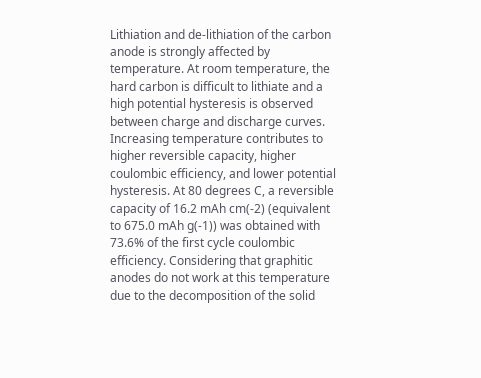Lithiation and de-lithiation of the carbon anode is strongly affected by temperature. At room temperature, the hard carbon is difficult to lithiate and a high potential hysteresis is observed between charge and discharge curves. Increasing temperature contributes to higher reversible capacity, higher coulombic efficiency, and lower potential hysteresis. At 80 degrees C, a reversible capacity of 16.2 mAh cm(-2) (equivalent to 675.0 mAh g(-1)) was obtained with 73.6% of the first cycle coulombic efficiency. Considering that graphitic anodes do not work at this temperature due to the decomposition of the solid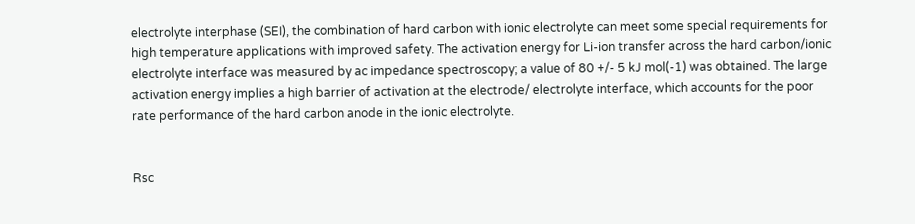electrolyte interphase (SEI), the combination of hard carbon with ionic electrolyte can meet some special requirements for high temperature applications with improved safety. The activation energy for Li-ion transfer across the hard carbon/ionic electrolyte interface was measured by ac impedance spectroscopy; a value of 80 +/- 5 kJ mol(-1) was obtained. The large activation energy implies a high barrier of activation at the electrode/ electrolyte interface, which accounts for the poor rate performance of the hard carbon anode in the ionic electrolyte.


Rsc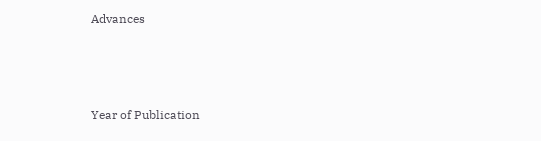Advances



Year of Publication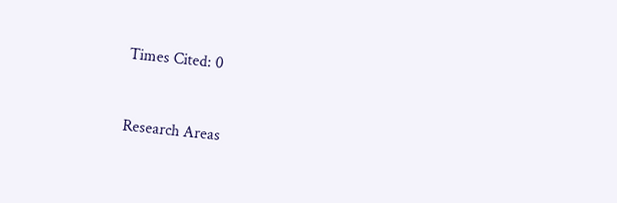Times Cited: 0


Research Areas